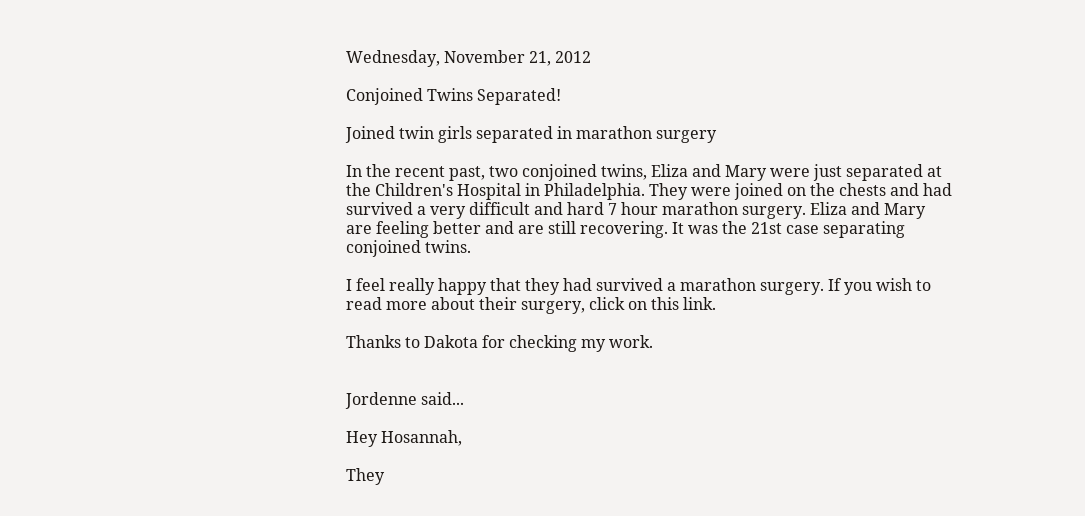Wednesday, November 21, 2012

Conjoined Twins Separated!

Joined twin girls separated in marathon surgery

In the recent past, two conjoined twins, Eliza and Mary were just separated at the Children's Hospital in Philadelphia. They were joined on the chests and had survived a very difficult and hard 7 hour marathon surgery. Eliza and Mary are feeling better and are still recovering. It was the 21st case separating conjoined twins.

I feel really happy that they had survived a marathon surgery. If you wish to read more about their surgery, click on this link.

Thanks to Dakota for checking my work.


Jordenne said...

Hey Hosannah,

They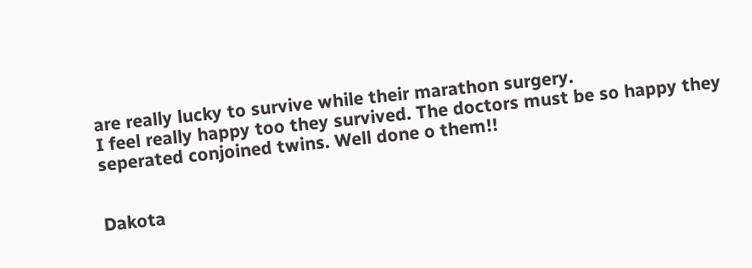are really lucky to survive while their marathon surgery.
I feel really happy too they survived. The doctors must be so happy they seperated conjoined twins. Well done o them!!


Dakota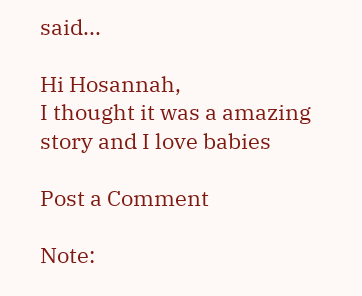said...

Hi Hosannah,
I thought it was a amazing story and I love babies

Post a Comment

Note: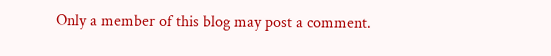Only a member of this blog may post a comment.